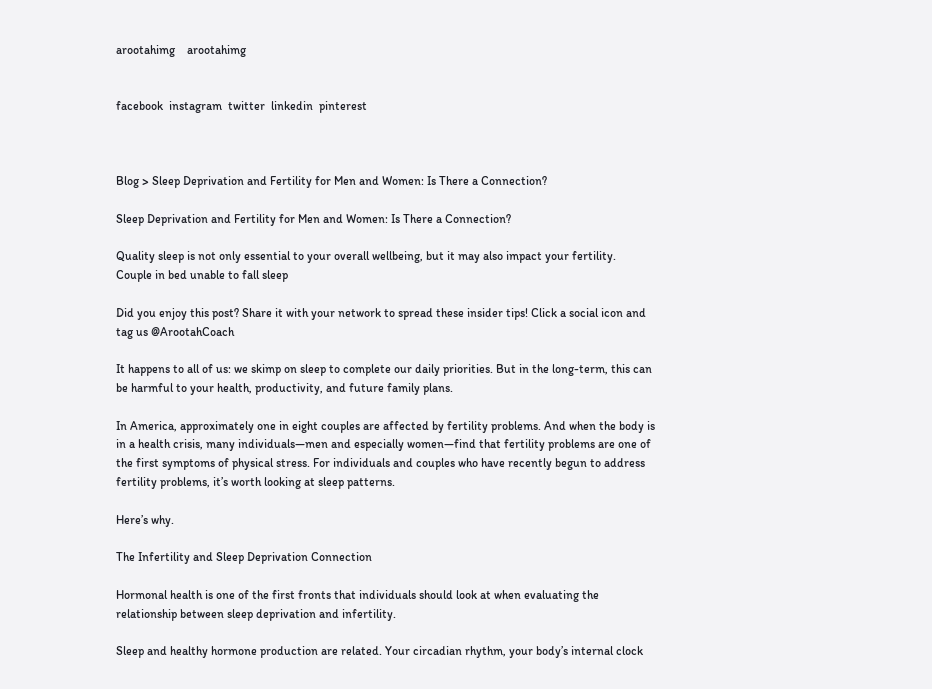arootahimg    arootahimg


facebook  instagram  twitter  linkedin  pinterest



Blog > Sleep Deprivation and Fertility for Men and Women: Is There a Connection?

Sleep Deprivation and Fertility for Men and Women: Is There a Connection?

Quality sleep is not only essential to your overall wellbeing, but it may also impact your fertility.
Couple in bed unable to fall sleep

Did you enjoy this post? Share it with your network to spread these insider tips! Click a social icon and tag us @ArootahCoach

It happens to all of us: we skimp on sleep to complete our daily priorities. But in the long-term, this can be harmful to your health, productivity, and future family plans.

In America, approximately one in eight couples are affected by fertility problems. And when the body is in a health crisis, many individuals—men and especially women—find that fertility problems are one of the first symptoms of physical stress. For individuals and couples who have recently begun to address fertility problems, it’s worth looking at sleep patterns.

Here’s why.

The Infertility and Sleep Deprivation Connection

Hormonal health is one of the first fronts that individuals should look at when evaluating the relationship between sleep deprivation and infertility.

Sleep and healthy hormone production are related. Your circadian rhythm, your body’s internal clock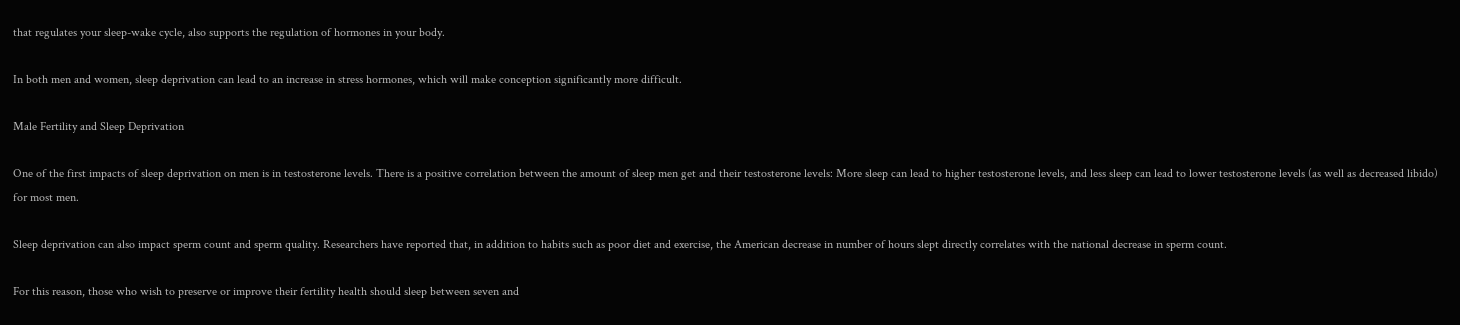that regulates your sleep-wake cycle, also supports the regulation of hormones in your body.

In both men and women, sleep deprivation can lead to an increase in stress hormones, which will make conception significantly more difficult.

Male Fertility and Sleep Deprivation

One of the first impacts of sleep deprivation on men is in testosterone levels. There is a positive correlation between the amount of sleep men get and their testosterone levels: More sleep can lead to higher testosterone levels, and less sleep can lead to lower testosterone levels (as well as decreased libido) for most men.

Sleep deprivation can also impact sperm count and sperm quality. Researchers have reported that, in addition to habits such as poor diet and exercise, the American decrease in number of hours slept directly correlates with the national decrease in sperm count.

For this reason, those who wish to preserve or improve their fertility health should sleep between seven and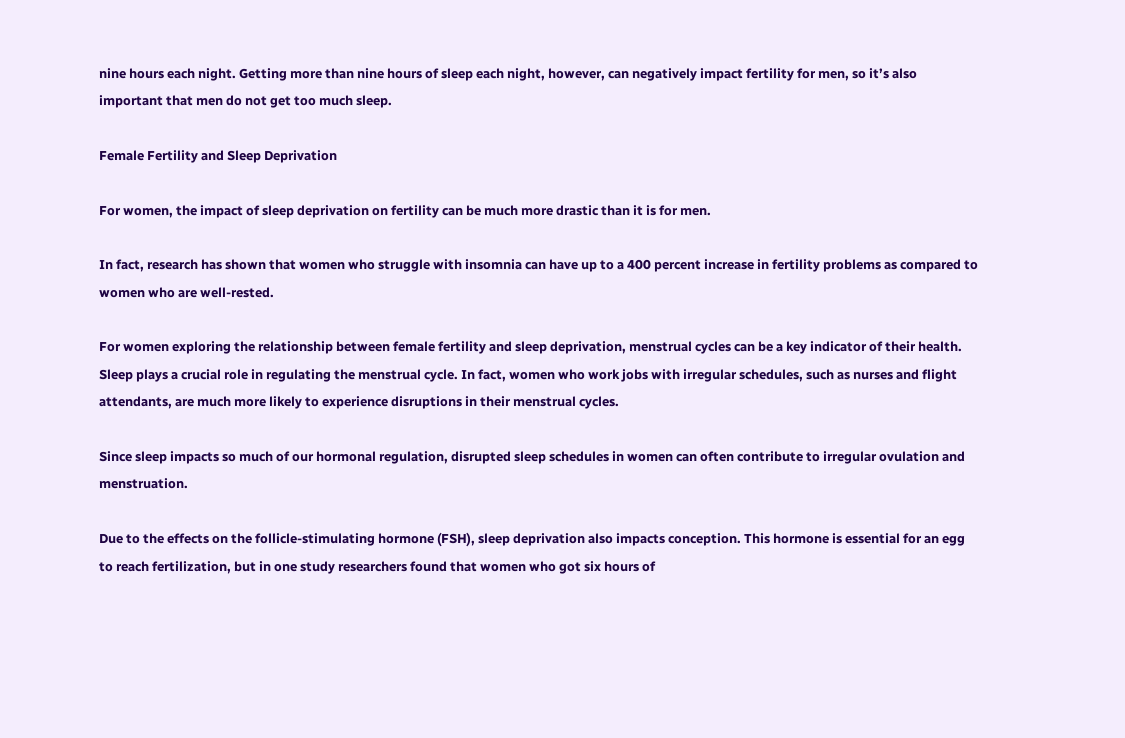nine hours each night. Getting more than nine hours of sleep each night, however, can negatively impact fertility for men, so it’s also important that men do not get too much sleep.

Female Fertility and Sleep Deprivation

For women, the impact of sleep deprivation on fertility can be much more drastic than it is for men.

In fact, research has shown that women who struggle with insomnia can have up to a 400 percent increase in fertility problems as compared to women who are well-rested.

For women exploring the relationship between female fertility and sleep deprivation, menstrual cycles can be a key indicator of their health. Sleep plays a crucial role in regulating the menstrual cycle. In fact, women who work jobs with irregular schedules, such as nurses and flight attendants, are much more likely to experience disruptions in their menstrual cycles.

Since sleep impacts so much of our hormonal regulation, disrupted sleep schedules in women can often contribute to irregular ovulation and menstruation.

Due to the effects on the follicle-stimulating hormone (FSH), sleep deprivation also impacts conception. This hormone is essential for an egg to reach fertilization, but in one study researchers found that women who got six hours of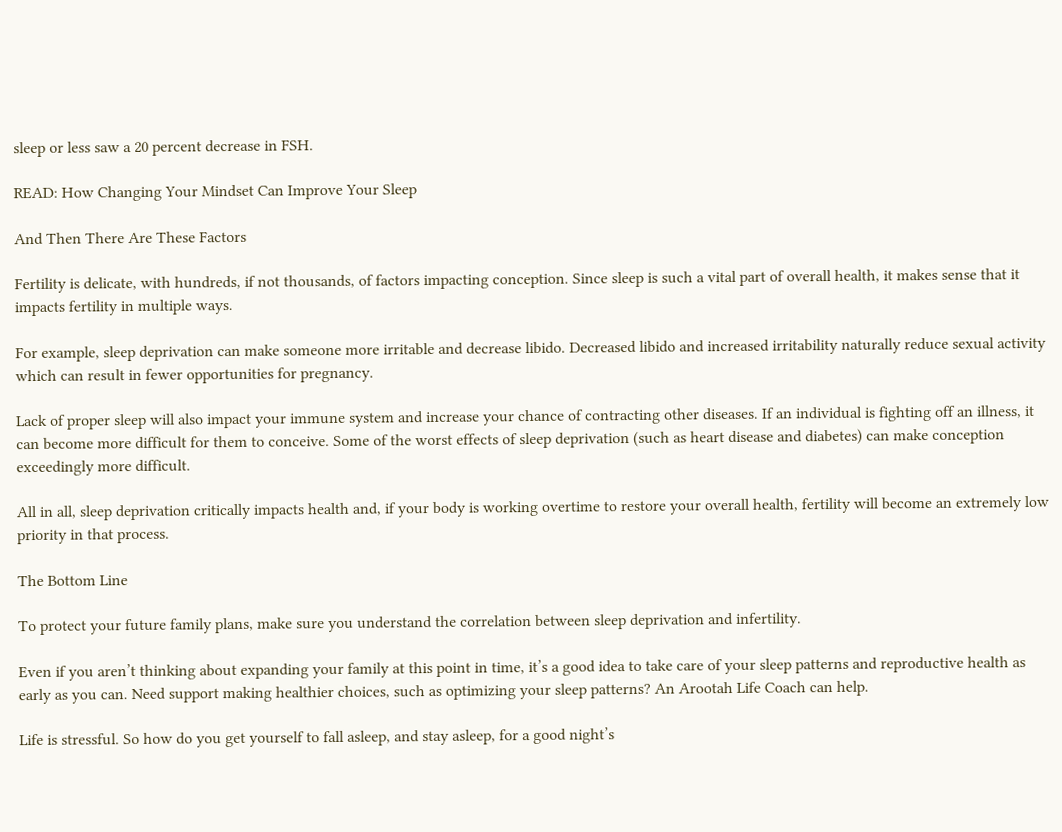sleep or less saw a 20 percent decrease in FSH.

READ: How Changing Your Mindset Can Improve Your Sleep

And Then There Are These Factors

Fertility is delicate, with hundreds, if not thousands, of factors impacting conception. Since sleep is such a vital part of overall health, it makes sense that it impacts fertility in multiple ways.

For example, sleep deprivation can make someone more irritable and decrease libido. Decreased libido and increased irritability naturally reduce sexual activity which can result in fewer opportunities for pregnancy.

Lack of proper sleep will also impact your immune system and increase your chance of contracting other diseases. If an individual is fighting off an illness, it can become more difficult for them to conceive. Some of the worst effects of sleep deprivation (such as heart disease and diabetes) can make conception exceedingly more difficult.

All in all, sleep deprivation critically impacts health and, if your body is working overtime to restore your overall health, fertility will become an extremely low priority in that process.

The Bottom Line

To protect your future family plans, make sure you understand the correlation between sleep deprivation and infertility.

Even if you aren’t thinking about expanding your family at this point in time, it’s a good idea to take care of your sleep patterns and reproductive health as early as you can. Need support making healthier choices, such as optimizing your sleep patterns? An Arootah Life Coach can help.

Life is stressful. So how do you get yourself to fall asleep, and stay asleep, for a good night’s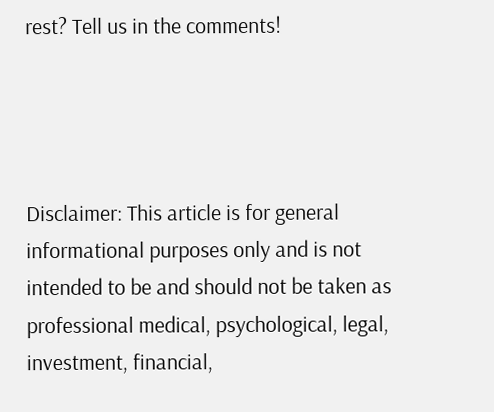rest? Tell us in the comments!




Disclaimer: This article is for general informational purposes only and is not intended to be and should not be taken as professional medical, psychological, legal, investment, financial,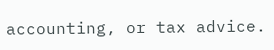accounting, or tax advice.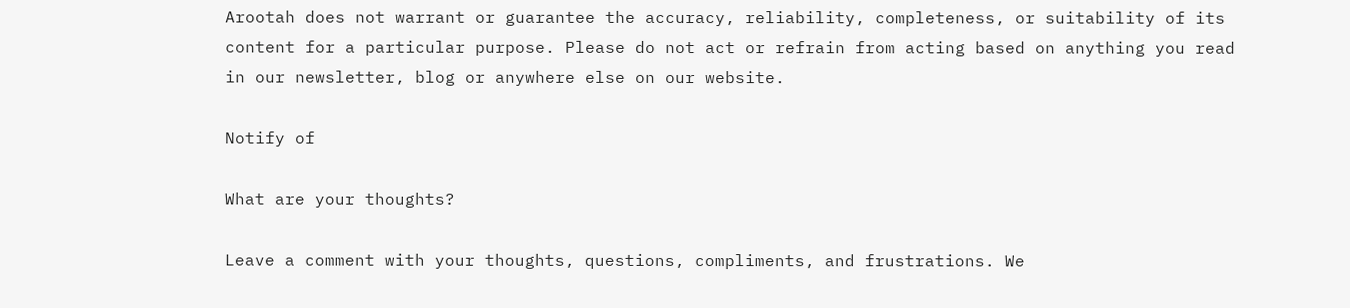Arootah does not warrant or guarantee the accuracy, reliability, completeness, or suitability of its content for a particular purpose. Please do not act or refrain from acting based on anything you read in our newsletter, blog or anywhere else on our website.

Notify of

What are your thoughts?

Leave a comment with your thoughts, questions, compliments, and frustrations. We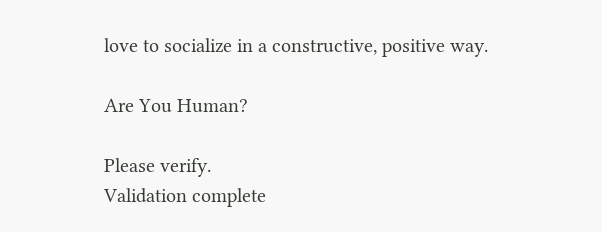love to socialize in a constructive, positive way.

Are You Human?

Please verify.
Validation complete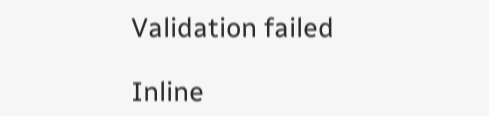Validation failed

Inline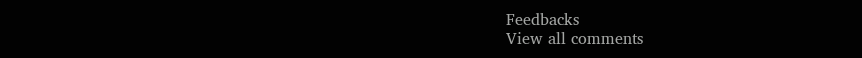Feedbacks
View all comments